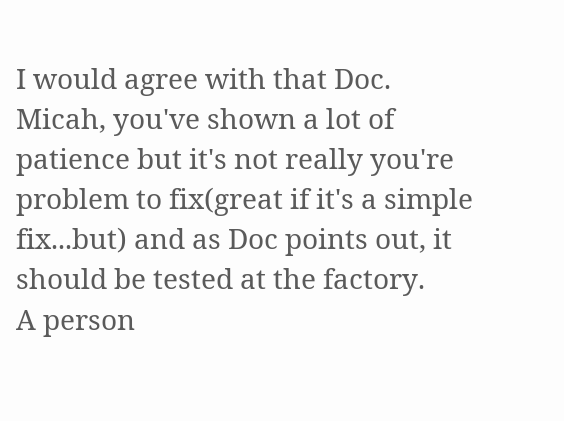I would agree with that Doc. Micah, you've shown a lot of patience but it's not really you're problem to fix(great if it's a simple fix...but) and as Doc points out, it should be tested at the factory.
A person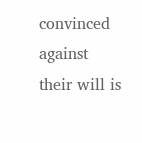convinced against their will is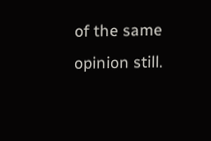of the same opinion still.